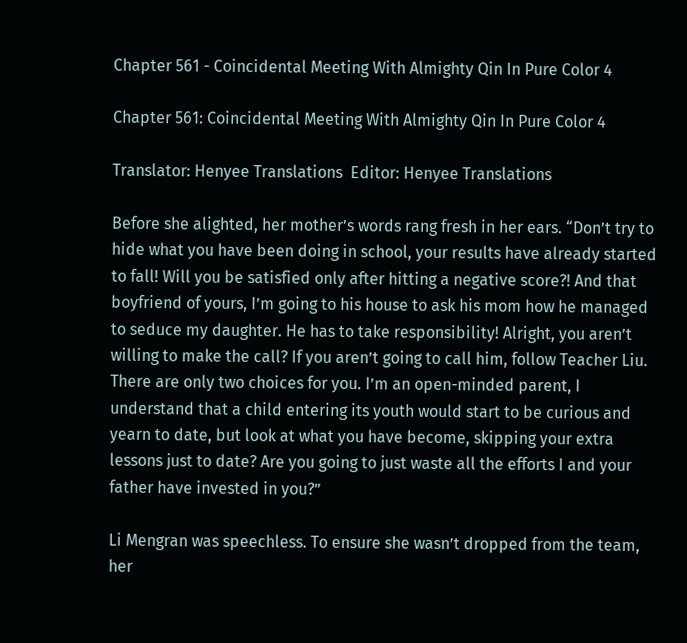Chapter 561 - Coincidental Meeting With Almighty Qin In Pure Color 4

Chapter 561: Coincidental Meeting With Almighty Qin In Pure Color 4

Translator: Henyee Translations  Editor: Henyee Translations

Before she alighted, her mother’s words rang fresh in her ears. “Don’t try to hide what you have been doing in school, your results have already started to fall! Will you be satisfied only after hitting a negative score?! And that boyfriend of yours, I’m going to his house to ask his mom how he managed to seduce my daughter. He has to take responsibility! Alright, you aren’t willing to make the call? If you aren’t going to call him, follow Teacher Liu. There are only two choices for you. I’m an open-minded parent, I understand that a child entering its youth would start to be curious and yearn to date, but look at what you have become, skipping your extra lessons just to date? Are you going to just waste all the efforts I and your father have invested in you?”

Li Mengran was speechless. To ensure she wasn’t dropped from the team, her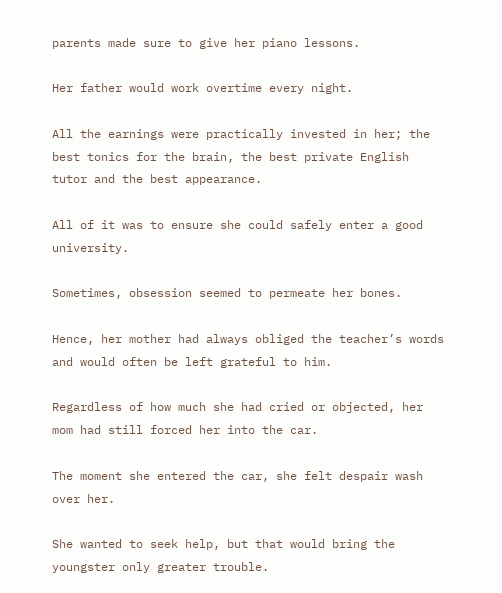parents made sure to give her piano lessons.

Her father would work overtime every night.

All the earnings were practically invested in her; the best tonics for the brain, the best private English tutor and the best appearance.

All of it was to ensure she could safely enter a good university.

Sometimes, obsession seemed to permeate her bones.

Hence, her mother had always obliged the teacher’s words and would often be left grateful to him.

Regardless of how much she had cried or objected, her mom had still forced her into the car.

The moment she entered the car, she felt despair wash over her.

She wanted to seek help, but that would bring the youngster only greater trouble.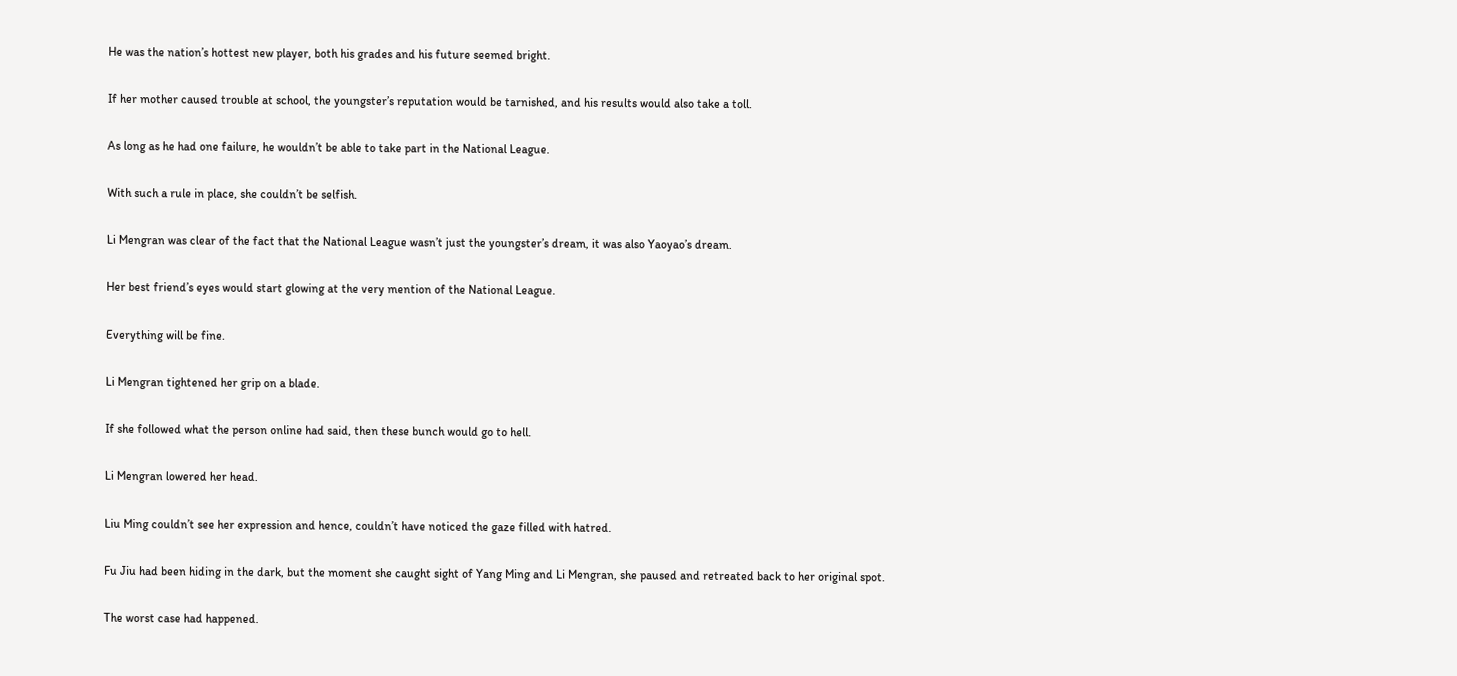He was the nation’s hottest new player, both his grades and his future seemed bright.

If her mother caused trouble at school, the youngster’s reputation would be tarnished, and his results would also take a toll.

As long as he had one failure, he wouldn’t be able to take part in the National League.

With such a rule in place, she couldn’t be selfish.

Li Mengran was clear of the fact that the National League wasn’t just the youngster’s dream, it was also Yaoyao’s dream.

Her best friend’s eyes would start glowing at the very mention of the National League.

Everything will be fine.

Li Mengran tightened her grip on a blade.

If she followed what the person online had said, then these bunch would go to hell.

Li Mengran lowered her head.

Liu Ming couldn’t see her expression and hence, couldn’t have noticed the gaze filled with hatred.

Fu Jiu had been hiding in the dark, but the moment she caught sight of Yang Ming and Li Mengran, she paused and retreated back to her original spot.

The worst case had happened.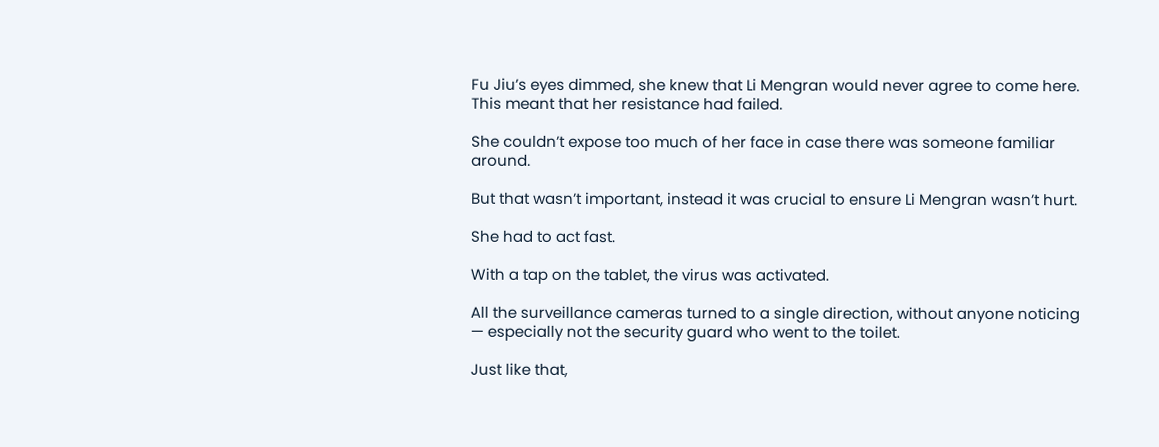Fu Jiu’s eyes dimmed, she knew that Li Mengran would never agree to come here. This meant that her resistance had failed.

She couldn’t expose too much of her face in case there was someone familiar around.

But that wasn’t important, instead it was crucial to ensure Li Mengran wasn’t hurt.

She had to act fast.

With a tap on the tablet, the virus was activated.

All the surveillance cameras turned to a single direction, without anyone noticing — especially not the security guard who went to the toilet.

Just like that,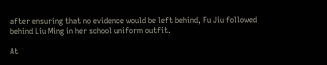after ensuring that no evidence would be left behind, Fu Jiu followed behind Liu Ming in her school uniform outfit.

At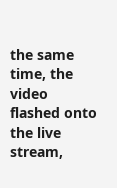the same time, the video flashed onto the live stream,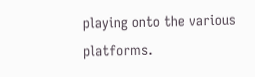playing onto the various platforms.